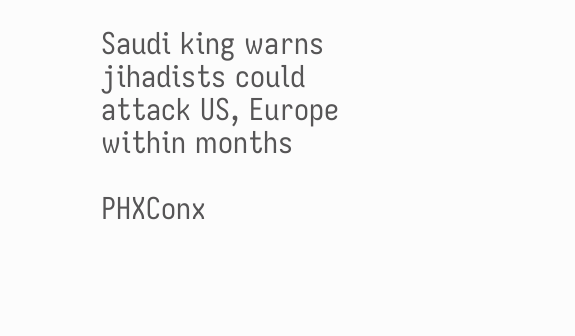Saudi king warns jihadists could attack US, Europe within months

PHXConx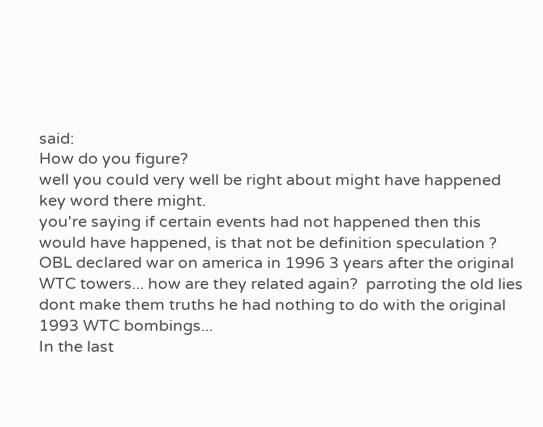said:
How do you figure?
well you could very well be right about might have happened key word there might.
you're saying if certain events had not happened then this would have happened, is that not be definition speculation ?
OBL declared war on america in 1996 3 years after the original WTC towers... how are they related again?  parroting the old lies dont make them truths he had nothing to do with the original 1993 WTC bombings...
In the last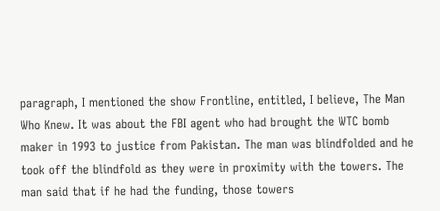paragraph, I mentioned the show Frontline, entitled, I believe, The Man Who Knew. It was about the FBI agent who had brought the WTC bomb maker in 1993 to justice from Pakistan. The man was blindfolded and he took off the blindfold as they were in proximity with the towers. The man said that if he had the funding, those towers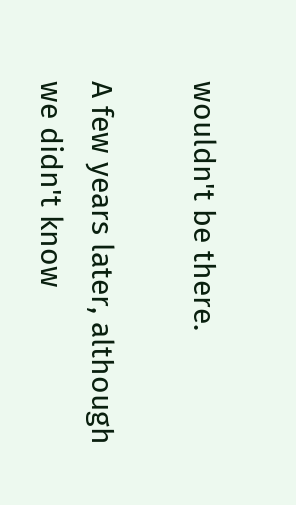wouldn't be there.

A few years later, although we didn't know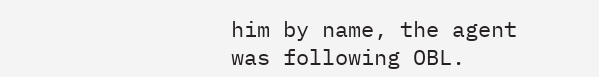him by name, the agent was following OBL.